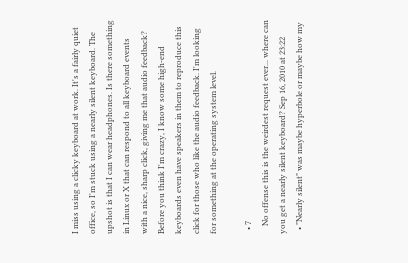I miss using a clicky keyboard at work. It's a fairly quiet office, so I'm stuck using a nearly silent keyboard. The upshot is that I can wear headphones. Is there something in Linux or X that can respond to all keyboard events with a nice, sharp click, giving me that audio feedback? Before you think I'm crazy, I know some high-end keyboards even have speakers in them to reproduce this click for those who like the audio feedback. I'm looking for something at the operating system level.

  • 7
    No offense this is the weirdest request ever... where can you get a nearly silent keyboard? Sep 16, 2010 at 23:22
  • "Nearly silent" was maybe hyperbole or maybe how my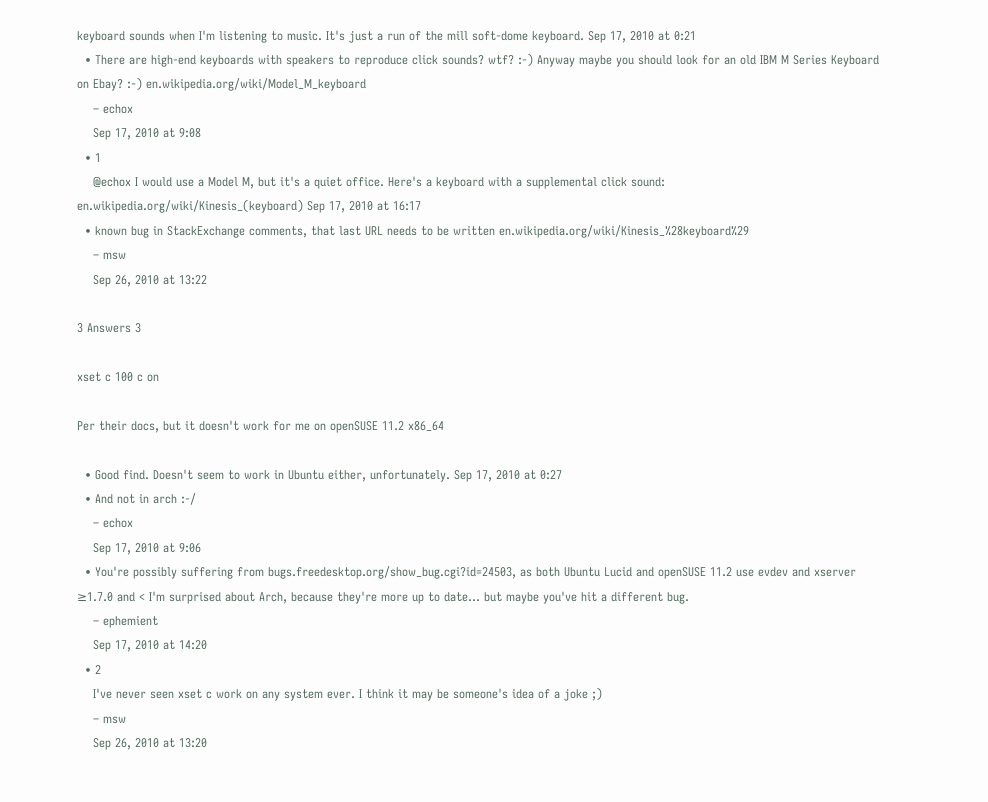keyboard sounds when I'm listening to music. It's just a run of the mill soft-dome keyboard. Sep 17, 2010 at 0:21
  • There are high-end keyboards with speakers to reproduce click sounds? wtf? :-) Anyway maybe you should look for an old IBM M Series Keyboard on Ebay? :-) en.wikipedia.org/wiki/Model_M_keyboard
    – echox
    Sep 17, 2010 at 9:08
  • 1
    @echox I would use a Model M, but it's a quiet office. Here's a keyboard with a supplemental click sound: en.wikipedia.org/wiki/Kinesis_(keyboard) Sep 17, 2010 at 16:17
  • known bug in StackExchange comments, that last URL needs to be written en.wikipedia.org/wiki/Kinesis_%28keyboard%29
    – msw
    Sep 26, 2010 at 13:22

3 Answers 3

xset c 100 c on

Per their docs, but it doesn't work for me on openSUSE 11.2 x86_64

  • Good find. Doesn't seem to work in Ubuntu either, unfortunately. Sep 17, 2010 at 0:27
  • And not in arch :-/
    – echox
    Sep 17, 2010 at 9:06
  • You're possibly suffering from bugs.freedesktop.org/show_bug.cgi?id=24503, as both Ubuntu Lucid and openSUSE 11.2 use evdev and xserver ≥1.7.0 and < I'm surprised about Arch, because they're more up to date… but maybe you've hit a different bug.
    – ephemient
    Sep 17, 2010 at 14:20
  • 2
    I've never seen xset c work on any system ever. I think it may be someone's idea of a joke ;)
    – msw
    Sep 26, 2010 at 13:20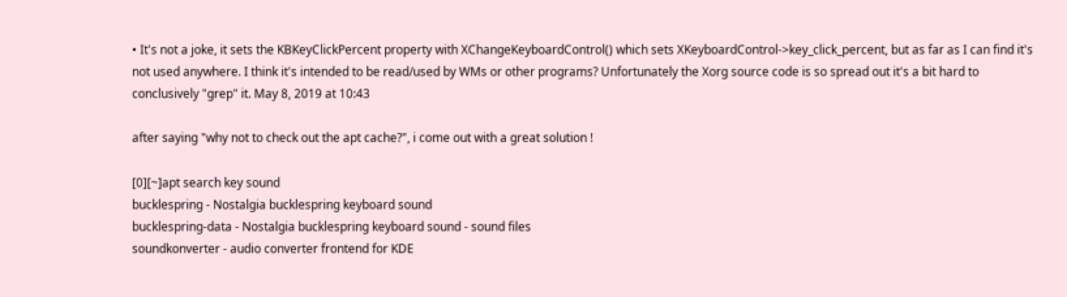• It's not a joke, it sets the KBKeyClickPercent property with XChangeKeyboardControl() which sets XKeyboardControl->key_click_percent, but as far as I can find it's not used anywhere. I think it's intended to be read/used by WMs or other programs? Unfortunately the Xorg source code is so spread out it's a bit hard to conclusively "grep" it. May 8, 2019 at 10:43

after saying "why not to check out the apt cache?", i come out with a great solution !

[0][~]apt search key sound
bucklespring - Nostalgia bucklespring keyboard sound
bucklespring-data - Nostalgia bucklespring keyboard sound - sound files
soundkonverter - audio converter frontend for KDE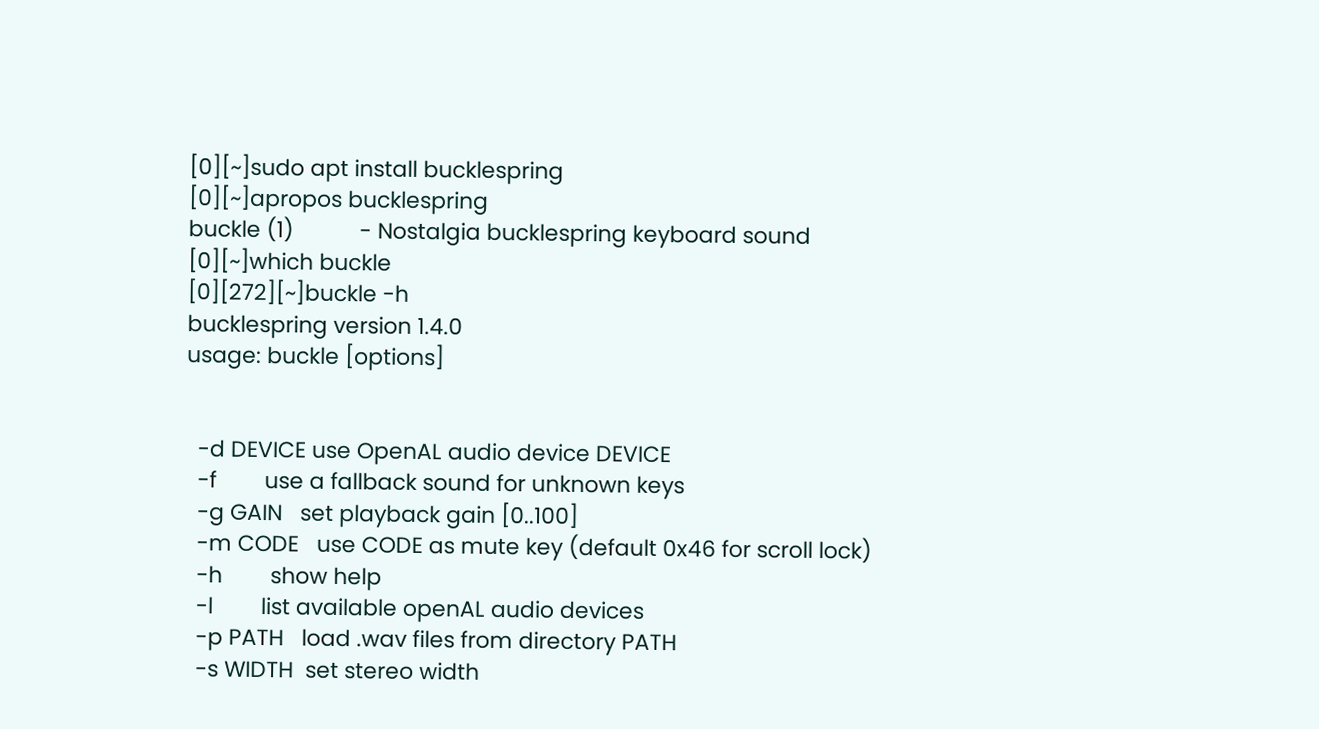[0][~]sudo apt install bucklespring
[0][~]apropos bucklespring
buckle (1)           - Nostalgia bucklespring keyboard sound
[0][~]which buckle
[0][272][~]buckle -h
bucklespring version 1.4.0
usage: buckle [options]


  -d DEVICE use OpenAL audio device DEVICE
  -f        use a fallback sound for unknown keys
  -g GAIN   set playback gain [0..100]
  -m CODE   use CODE as mute key (default 0x46 for scroll lock)
  -h        show help
  -l        list available openAL audio devices
  -p PATH   load .wav files from directory PATH
  -s WIDTH  set stereo width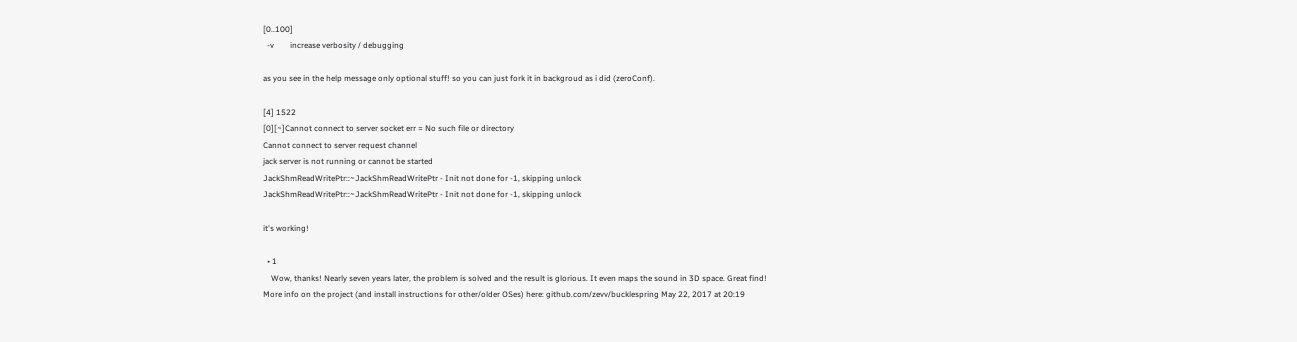[0..100]
  -v        increase verbosity / debugging

as you see in the help message only optional stuff! so you can just fork it in backgroud as i did (zeroConf).

[4] 1522
[0][~]Cannot connect to server socket err = No such file or directory
Cannot connect to server request channel
jack server is not running or cannot be started
JackShmReadWritePtr::~JackShmReadWritePtr - Init not done for -1, skipping unlock
JackShmReadWritePtr::~JackShmReadWritePtr - Init not done for -1, skipping unlock

it's working!

  • 1
    Wow, thanks! Nearly seven years later, the problem is solved and the result is glorious. It even maps the sound in 3D space. Great find! More info on the project (and install instructions for other/older OSes) here: github.com/zevv/bucklespring May 22, 2017 at 20:19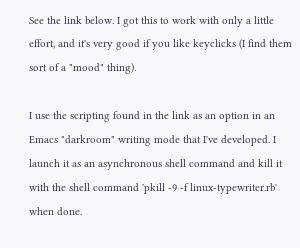See the link below. I got this to work with only a little effort, and it's very good if you like keyclicks (I find them sort of a "mood" thing).

I use the scripting found in the link as an option in an Emacs "darkroom" writing mode that I've developed. I launch it as an asynchronous shell command and kill it with the shell command 'pkill -9 -f linux-typewriter.rb' when done.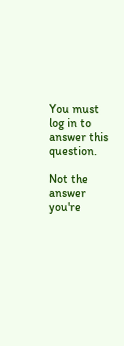You must log in to answer this question.

Not the answer you're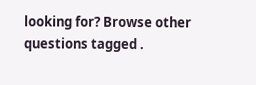looking for? Browse other questions tagged .